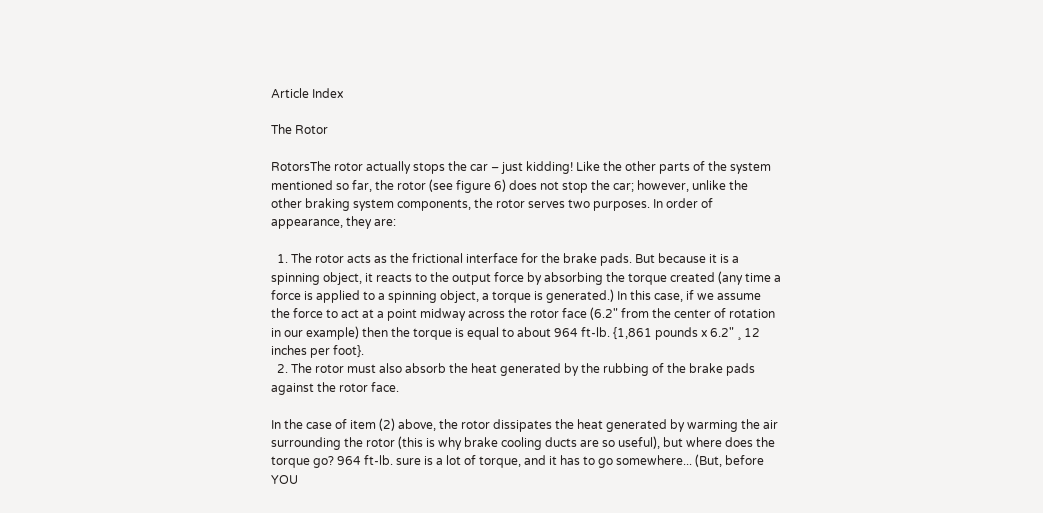Article Index

The Rotor

RotorsThe rotor actually stops the car – just kidding! Like the other parts of the system mentioned so far, the rotor (see figure 6) does not stop the car; however, unlike the other braking system components, the rotor serves two purposes. In order of appearance, they are:

  1. The rotor acts as the frictional interface for the brake pads. But because it is a spinning object, it reacts to the output force by absorbing the torque created (any time a force is applied to a spinning object, a torque is generated.) In this case, if we assume the force to act at a point midway across the rotor face (6.2" from the center of rotation in our example) then the torque is equal to about 964 ft-lb. {1,861 pounds x 6.2" ¸ 12 inches per foot}.
  2. The rotor must also absorb the heat generated by the rubbing of the brake pads against the rotor face.

In the case of item (2) above, the rotor dissipates the heat generated by warming the air surrounding the rotor (this is why brake cooling ducts are so useful), but where does the torque go? 964 ft-lb. sure is a lot of torque, and it has to go somewhere... (But, before YOU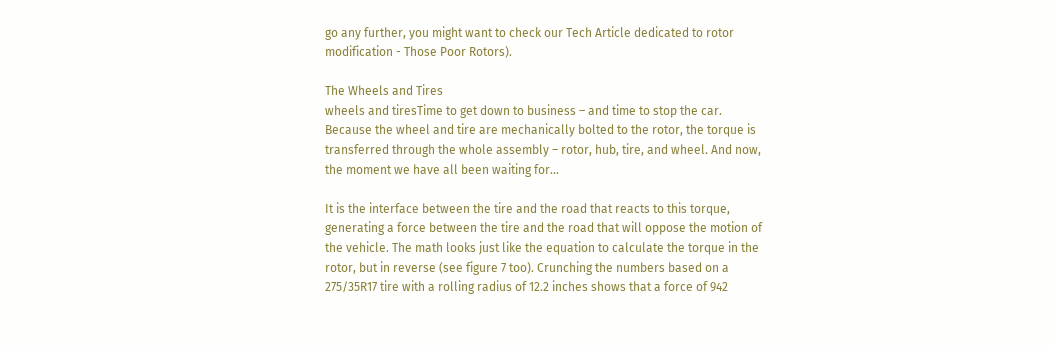go any further, you might want to check our Tech Article dedicated to rotor modification - Those Poor Rotors).

The Wheels and Tires
wheels and tiresTime to get down to business – and time to stop the car. Because the wheel and tire are mechanically bolted to the rotor, the torque is transferred through the whole assembly – rotor, hub, tire, and wheel. And now, the moment we have all been waiting for…

It is the interface between the tire and the road that reacts to this torque, generating a force between the tire and the road that will oppose the motion of the vehicle. The math looks just like the equation to calculate the torque in the rotor, but in reverse (see figure 7 too). Crunching the numbers based on a 275/35R17 tire with a rolling radius of 12.2 inches shows that a force of 942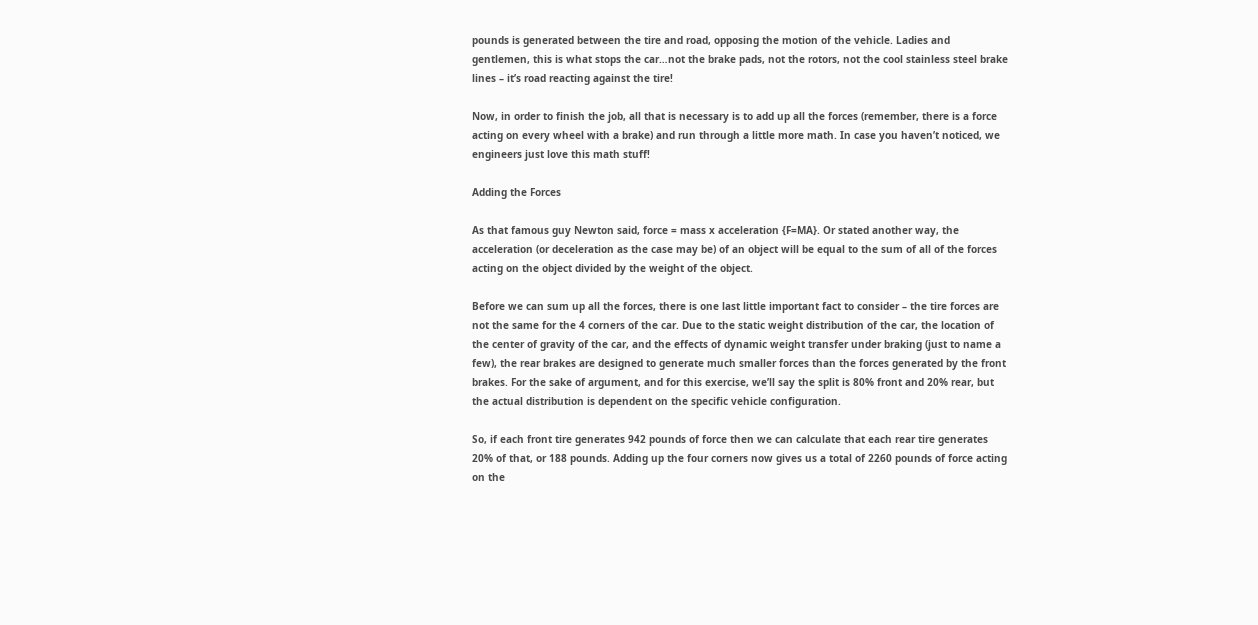pounds is generated between the tire and road, opposing the motion of the vehicle. Ladies and gentlemen, this is what stops the car…not the brake pads, not the rotors, not the cool stainless steel brake lines – it’s road reacting against the tire!

Now, in order to finish the job, all that is necessary is to add up all the forces (remember, there is a force acting on every wheel with a brake) and run through a little more math. In case you haven’t noticed, we engineers just love this math stuff!

Adding the Forces

As that famous guy Newton said, force = mass x acceleration {F=MA}. Or stated another way, the acceleration (or deceleration as the case may be) of an object will be equal to the sum of all of the forces acting on the object divided by the weight of the object.

Before we can sum up all the forces, there is one last little important fact to consider – the tire forces are not the same for the 4 corners of the car. Due to the static weight distribution of the car, the location of the center of gravity of the car, and the effects of dynamic weight transfer under braking (just to name a few), the rear brakes are designed to generate much smaller forces than the forces generated by the front brakes. For the sake of argument, and for this exercise, we’ll say the split is 80% front and 20% rear, but the actual distribution is dependent on the specific vehicle configuration.

So, if each front tire generates 942 pounds of force then we can calculate that each rear tire generates 20% of that, or 188 pounds. Adding up the four corners now gives us a total of 2260 pounds of force acting on the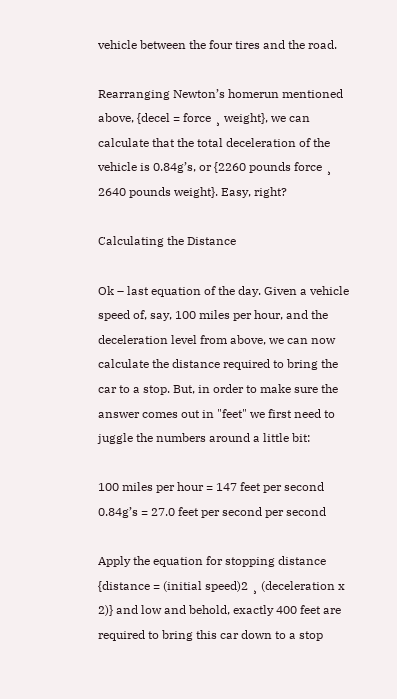vehicle between the four tires and the road.

Rearranging Newton’s homerun mentioned above, {decel = force ¸ weight}, we can calculate that the total deceleration of the vehicle is 0.84g’s, or {2260 pounds force ¸ 2640 pounds weight}. Easy, right?

Calculating the Distance

Ok – last equation of the day. Given a vehicle speed of, say, 100 miles per hour, and the deceleration level from above, we can now calculate the distance required to bring the car to a stop. But, in order to make sure the answer comes out in "feet" we first need to juggle the numbers around a little bit:

100 miles per hour = 147 feet per second
0.84g’s = 27.0 feet per second per second

Apply the equation for stopping distance {distance = (initial speed)2 ¸ (deceleration x 2)} and low and behold, exactly 400 feet are required to bring this car down to a stop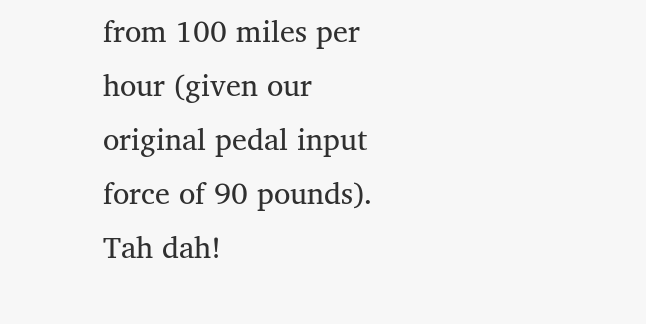from 100 miles per hour (given our original pedal input force of 90 pounds). Tah dah!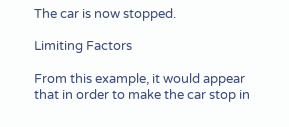The car is now stopped.

Limiting Factors

From this example, it would appear that in order to make the car stop in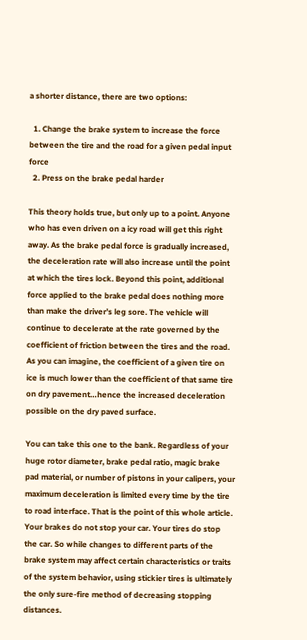a shorter distance, there are two options:

  1. Change the brake system to increase the force between the tire and the road for a given pedal input force
  2. Press on the brake pedal harder

This theory holds true, but only up to a point. Anyone who has even driven on a icy road will get this right away. As the brake pedal force is gradually increased, the deceleration rate will also increase until the point at which the tires lock. Beyond this point, additional force applied to the brake pedal does nothing more than make the driver’s leg sore. The vehicle will continue to decelerate at the rate governed by the coefficient of friction between the tires and the road. As you can imagine, the coefficient of a given tire on ice is much lower than the coefficient of that same tire on dry pavement…hence the increased deceleration possible on the dry paved surface.

You can take this one to the bank. Regardless of your huge rotor diameter, brake pedal ratio, magic brake pad material, or number of pistons in your calipers, your maximum deceleration is limited every time by the tire to road interface. That is the point of this whole article. Your brakes do not stop your car. Your tires do stop the car. So while changes to different parts of the brake system may affect certain characteristics or traits of the system behavior, using stickier tires is ultimately the only sure-fire method of decreasing stopping distances.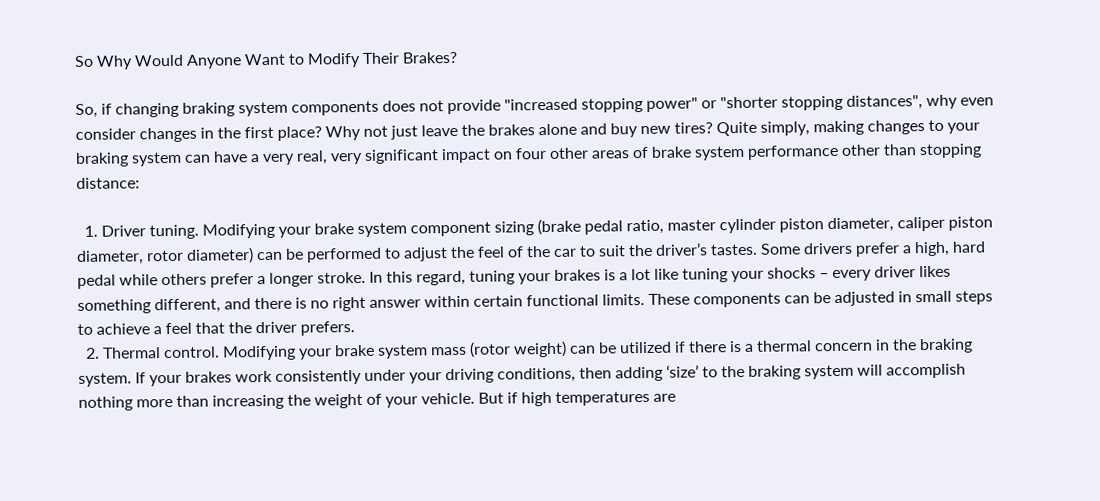So Why Would Anyone Want to Modify Their Brakes?

So, if changing braking system components does not provide "increased stopping power" or "shorter stopping distances", why even consider changes in the first place? Why not just leave the brakes alone and buy new tires? Quite simply, making changes to your braking system can have a very real, very significant impact on four other areas of brake system performance other than stopping distance:

  1. Driver tuning. Modifying your brake system component sizing (brake pedal ratio, master cylinder piston diameter, caliper piston diameter, rotor diameter) can be performed to adjust the feel of the car to suit the driver’s tastes. Some drivers prefer a high, hard pedal while others prefer a longer stroke. In this regard, tuning your brakes is a lot like tuning your shocks – every driver likes something different, and there is no right answer within certain functional limits. These components can be adjusted in small steps to achieve a feel that the driver prefers.
  2. Thermal control. Modifying your brake system mass (rotor weight) can be utilized if there is a thermal concern in the braking system. If your brakes work consistently under your driving conditions, then adding ‘size’ to the braking system will accomplish nothing more than increasing the weight of your vehicle. But if high temperatures are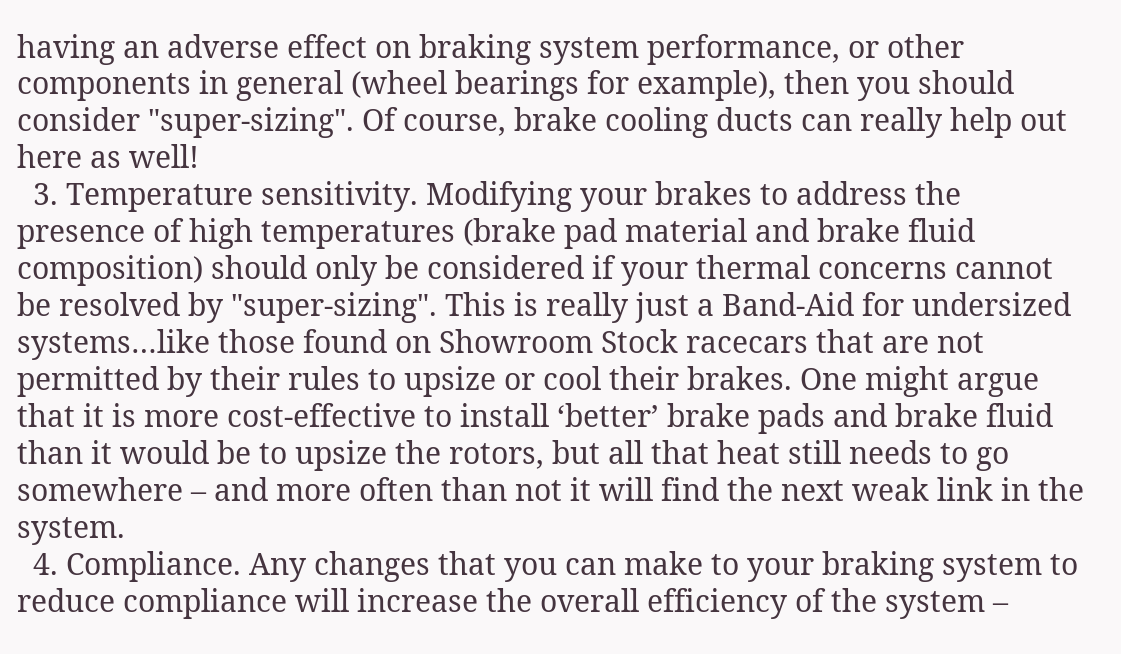having an adverse effect on braking system performance, or other components in general (wheel bearings for example), then you should consider "super-sizing". Of course, brake cooling ducts can really help out here as well!
  3. Temperature sensitivity. Modifying your brakes to address the presence of high temperatures (brake pad material and brake fluid composition) should only be considered if your thermal concerns cannot be resolved by "super-sizing". This is really just a Band-Aid for undersized systems…like those found on Showroom Stock racecars that are not permitted by their rules to upsize or cool their brakes. One might argue that it is more cost-effective to install ‘better’ brake pads and brake fluid than it would be to upsize the rotors, but all that heat still needs to go somewhere – and more often than not it will find the next weak link in the system.
  4. Compliance. Any changes that you can make to your braking system to reduce compliance will increase the overall efficiency of the system –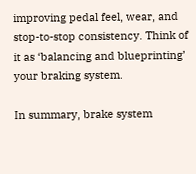improving pedal feel, wear, and stop-to-stop consistency. Think of it as ‘balancing and blueprinting’ your braking system.

In summary, brake system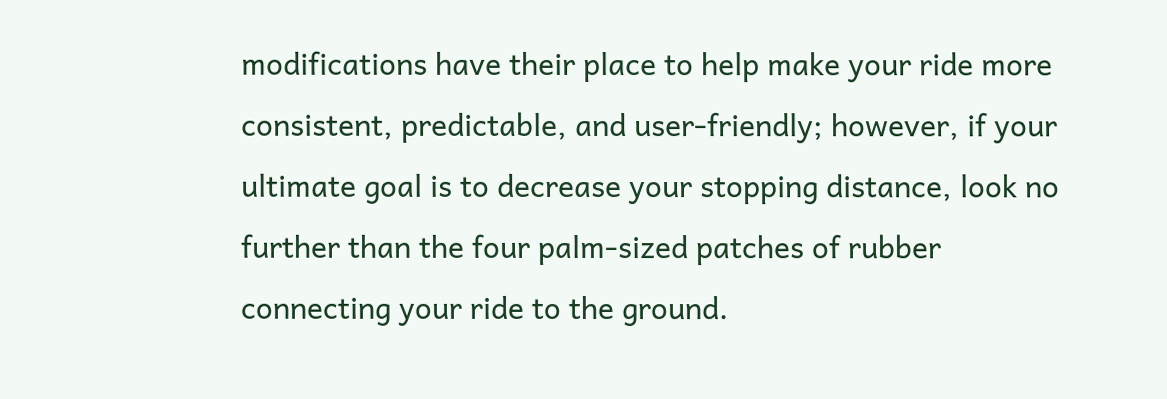modifications have their place to help make your ride more consistent, predictable, and user-friendly; however, if your ultimate goal is to decrease your stopping distance, look no further than the four palm-sized patches of rubber connecting your ride to the ground.